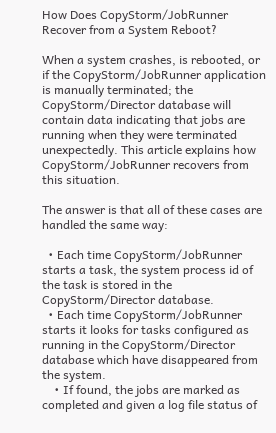How Does CopyStorm/JobRunner Recover from a System Reboot?

When a system crashes, is rebooted, or if the CopyStorm/JobRunner application is manually terminated; the CopyStorm/Director database will contain data indicating that jobs are running when they were terminated unexpectedly. This article explains how CopyStorm/JobRunner recovers from this situation.

The answer is that all of these cases are handled the same way:

  • Each time CopyStorm/JobRunner starts a task, the system process id of the task is stored in the CopyStorm/Director database.
  • Each time CopyStorm/JobRunner starts it looks for tasks configured as running in the CopyStorm/Director database which have disappeared from the system.
    • If found, the jobs are marked as completed and given a log file status of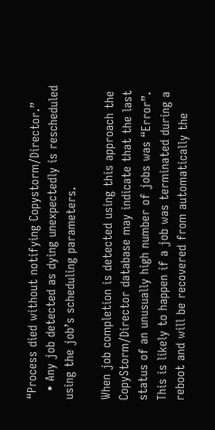“Process died without notifying Copystorm/Director.”
  • Any job detected as dying unexpectedly is rescheduled using the job’s scheduling parameters.

When job completion is detected using this approach the CopyStorm/Director database may indicate that the last status of an unusually high number of jobs was “Error”. This is likely to happen if a job was terminated during a reboot and will be recovered from automatically the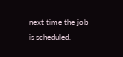next time the job is scheduled.